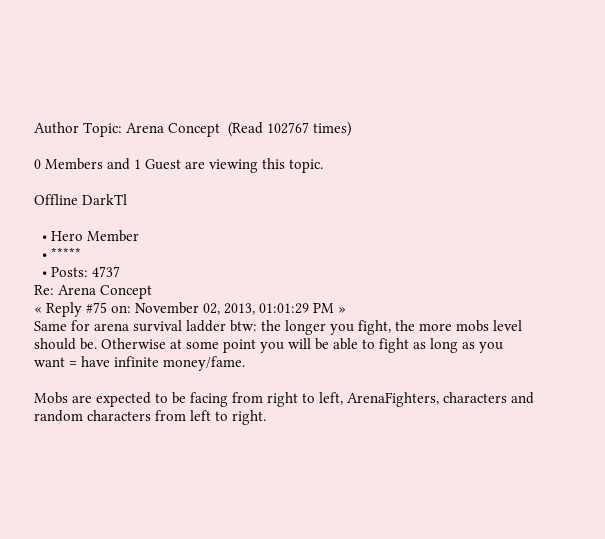Author Topic: Arena Concept  (Read 102767 times)

0 Members and 1 Guest are viewing this topic.

Offline DarkTl

  • Hero Member
  • *****
  • Posts: 4737
Re: Arena Concept
« Reply #75 on: November 02, 2013, 01:01:29 PM »
Same for arena survival ladder btw: the longer you fight, the more mobs level should be. Otherwise at some point you will be able to fight as long as you want = have infinite money/fame.

Mobs are expected to be facing from right to left, ArenaFighters, characters and random characters from left to right.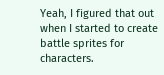Yeah, I figured that out when I started to create battle sprites for characters.